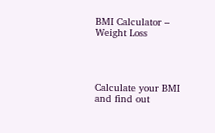BMI Calculator – Weight Loss




Calculate your BMI and find out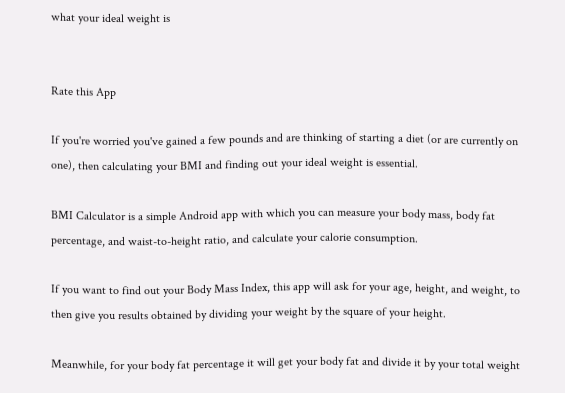what your ideal weight is


Rate this App

If you're worried you've gained a few pounds and are thinking of starting a diet (or are currently on one), then calculating your BMI and finding out your ideal weight is essential.

BMI Calculator is a simple Android app with which you can measure your body mass, body fat percentage, and waist-to-height ratio, and calculate your calorie consumption.

If you want to find out your Body Mass Index, this app will ask for your age, height, and weight, to then give you results obtained by dividing your weight by the square of your height.

Meanwhile, for your body fat percentage it will get your body fat and divide it by your total weight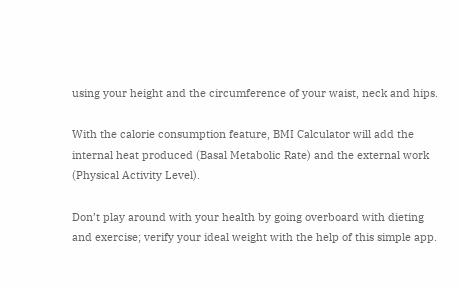using your height and the circumference of your waist, neck and hips.

With the calorie consumption feature, BMI Calculator will add the internal heat produced (Basal Metabolic Rate) and the external work (Physical Activity Level).

Don’t play around with your health by going overboard with dieting and exercise; verify your ideal weight with the help of this simple app.